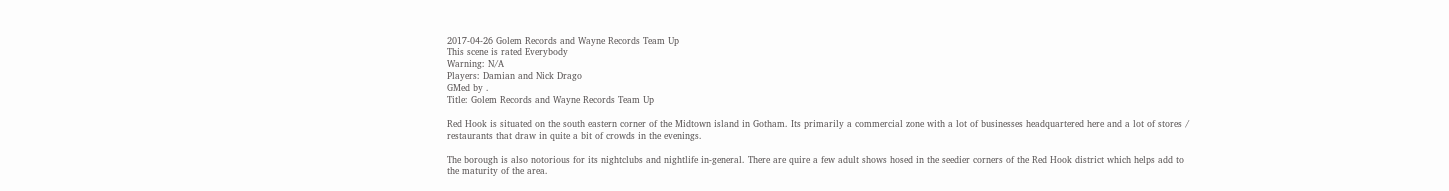2017-04-26 Golem Records and Wayne Records Team Up
This scene is rated Everybody
Warning: N/A
Players: Damian and Nick Drago
GMed by .
Title: Golem Records and Wayne Records Team Up

Red Hook is situated on the south eastern corner of the Midtown island in Gotham. Its primarily a commercial zone with a lot of businesses headquartered here and a lot of stores / restaurants that draw in quite a bit of crowds in the evenings.

The borough is also notorious for its nightclubs and nightlife in-general. There are quire a few adult shows hosed in the seedier corners of the Red Hook district which helps add to the maturity of the area.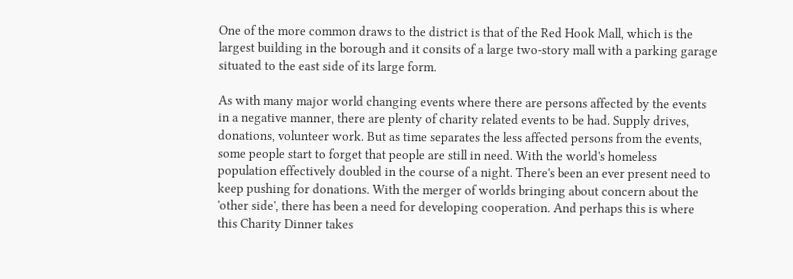One of the more common draws to the district is that of the Red Hook Mall, which is the largest building in the borough and it consits of a large two-story mall with a parking garage situated to the east side of its large form.

As with many major world changing events where there are persons affected by the events in a negative manner, there are plenty of charity related events to be had. Supply drives, donations, volunteer work. But as time separates the less affected persons from the events, some people start to forget that people are still in need. With the world's homeless population effectively doubled in the course of a night. There's been an ever present need to keep pushing for donations. With the merger of worlds bringing about concern about the 'other side', there has been a need for developing cooperation. And perhaps this is where this Charity Dinner takes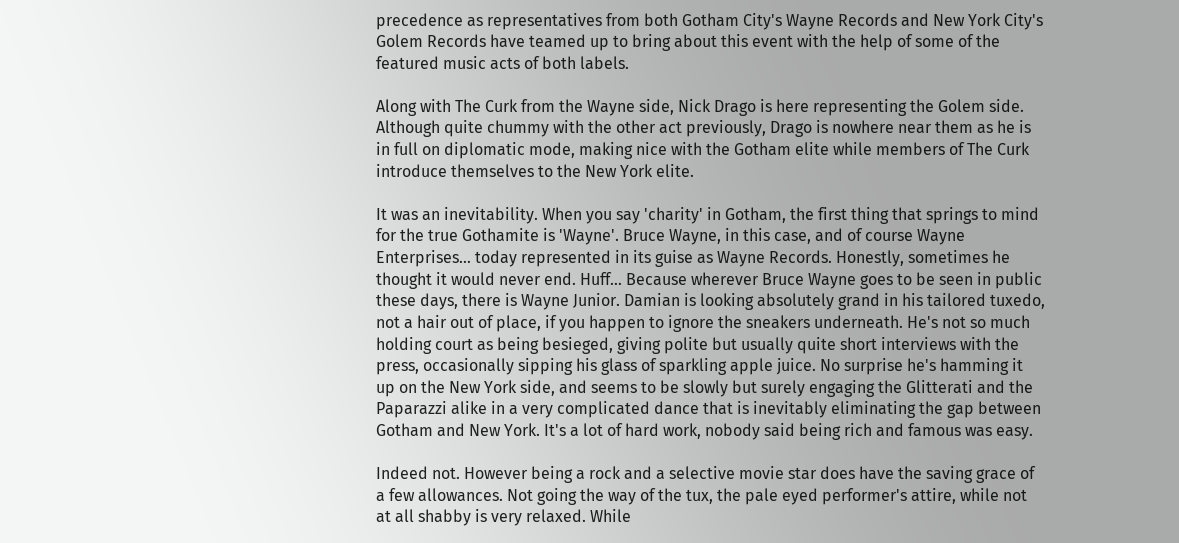precedence as representatives from both Gotham City's Wayne Records and New York City's Golem Records have teamed up to bring about this event with the help of some of the featured music acts of both labels.

Along with The Curk from the Wayne side, Nick Drago is here representing the Golem side. Although quite chummy with the other act previously, Drago is nowhere near them as he is in full on diplomatic mode, making nice with the Gotham elite while members of The Curk introduce themselves to the New York elite.

It was an inevitability. When you say 'charity' in Gotham, the first thing that springs to mind for the true Gothamite is 'Wayne'. Bruce Wayne, in this case, and of course Wayne Enterprises… today represented in its guise as Wayne Records. Honestly, sometimes he thought it would never end. Huff… Because wherever Bruce Wayne goes to be seen in public these days, there is Wayne Junior. Damian is looking absolutely grand in his tailored tuxedo, not a hair out of place, if you happen to ignore the sneakers underneath. He's not so much holding court as being besieged, giving polite but usually quite short interviews with the press, occasionally sipping his glass of sparkling apple juice. No surprise he's hamming it up on the New York side, and seems to be slowly but surely engaging the Glitterati and the Paparazzi alike in a very complicated dance that is inevitably eliminating the gap between Gotham and New York. It's a lot of hard work, nobody said being rich and famous was easy.

Indeed not. However being a rock and a selective movie star does have the saving grace of a few allowances. Not going the way of the tux, the pale eyed performer's attire, while not at all shabby is very relaxed. While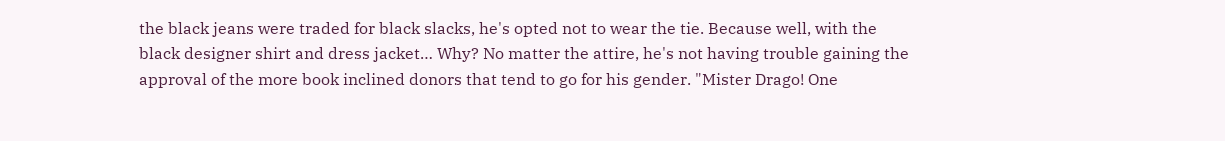the black jeans were traded for black slacks, he's opted not to wear the tie. Because well, with the black designer shirt and dress jacket… Why? No matter the attire, he's not having trouble gaining the approval of the more book inclined donors that tend to go for his gender. "Mister Drago! One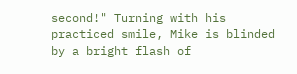second!" Turning with his practiced smile, Mike is blinded by a bright flash of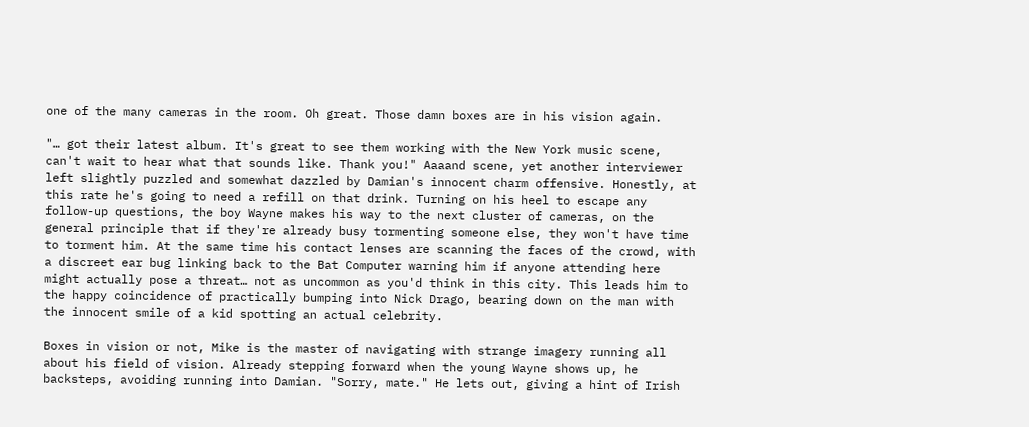one of the many cameras in the room. Oh great. Those damn boxes are in his vision again.

"… got their latest album. It's great to see them working with the New York music scene, can't wait to hear what that sounds like. Thank you!" Aaaand scene, yet another interviewer left slightly puzzled and somewhat dazzled by Damian's innocent charm offensive. Honestly, at this rate he's going to need a refill on that drink. Turning on his heel to escape any follow-up questions, the boy Wayne makes his way to the next cluster of cameras, on the general principle that if they're already busy tormenting someone else, they won't have time to torment him. At the same time his contact lenses are scanning the faces of the crowd, with a discreet ear bug linking back to the Bat Computer warning him if anyone attending here might actually pose a threat… not as uncommon as you'd think in this city. This leads him to the happy coincidence of practically bumping into Nick Drago, bearing down on the man with the innocent smile of a kid spotting an actual celebrity.

Boxes in vision or not, Mike is the master of navigating with strange imagery running all about his field of vision. Already stepping forward when the young Wayne shows up, he backsteps, avoiding running into Damian. "Sorry, mate." He lets out, giving a hint of Irish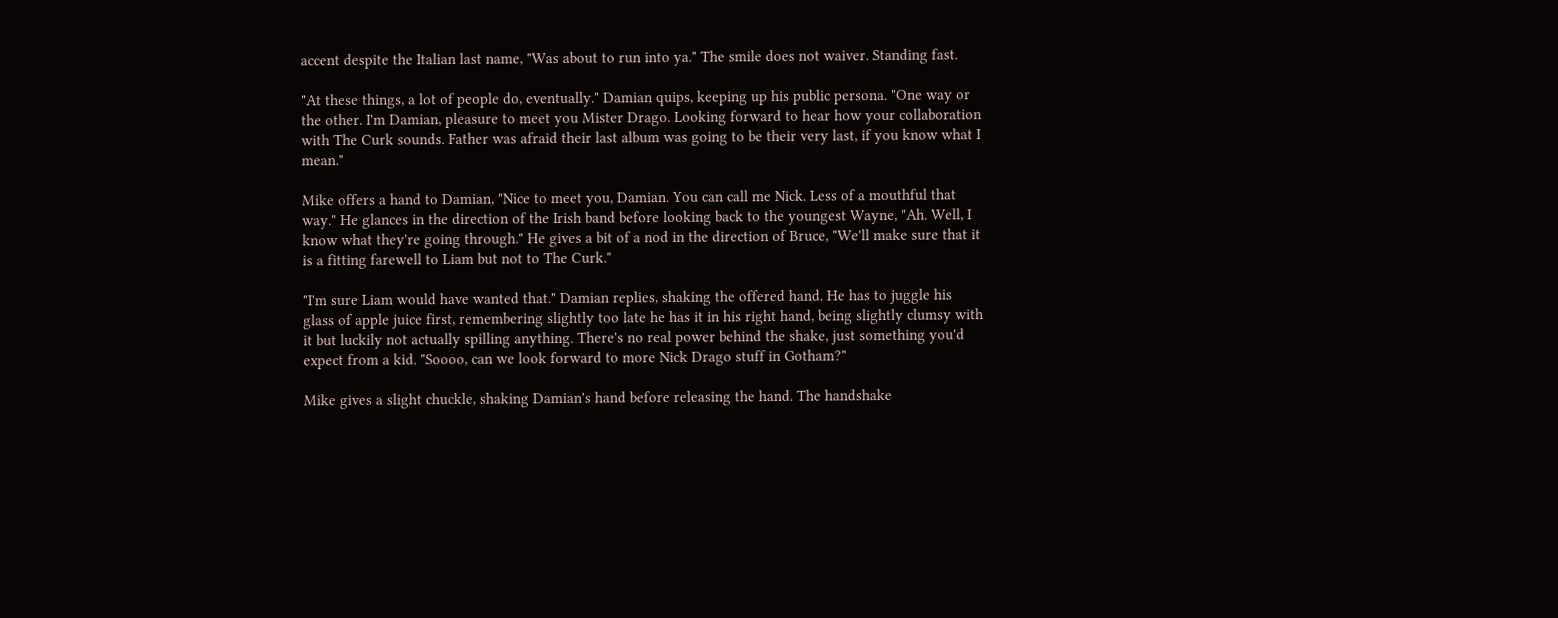accent despite the Italian last name, "Was about to run into ya." The smile does not waiver. Standing fast.

"At these things, a lot of people do, eventually." Damian quips, keeping up his public persona. "One way or the other. I'm Damian, pleasure to meet you Mister Drago. Looking forward to hear how your collaboration with The Curk sounds. Father was afraid their last album was going to be their very last, if you know what I mean."

Mike offers a hand to Damian, "Nice to meet you, Damian. You can call me Nick. Less of a mouthful that way." He glances in the direction of the Irish band before looking back to the youngest Wayne, "Ah. Well, I know what they're going through." He gives a bit of a nod in the direction of Bruce, "We'll make sure that it is a fitting farewell to Liam but not to The Curk."

"I'm sure Liam would have wanted that." Damian replies, shaking the offered hand. He has to juggle his glass of apple juice first, remembering slightly too late he has it in his right hand, being slightly clumsy with it but luckily not actually spilling anything. There's no real power behind the shake, just something you'd expect from a kid. "Soooo, can we look forward to more Nick Drago stuff in Gotham?"

Mike gives a slight chuckle, shaking Damian's hand before releasing the hand. The handshake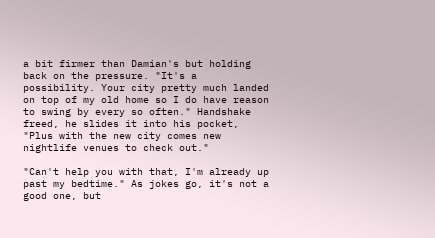a bit firmer than Damian's but holding back on the pressure. "It's a possibility. Your city pretty much landed on top of my old home so I do have reason to swing by every so often." Handshake freed, he slides it into his pocket, "Plus with the new city comes new nightlife venues to check out."

"Can't help you with that, I'm already up past my bedtime." As jokes go, it's not a good one, but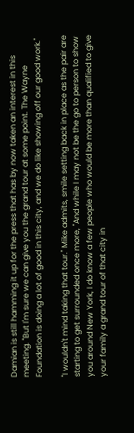Damian is still hamming it up for the press that has by now taken an interest in this meeting. "But I'm sure we can give you the grand tour at some point. The Wayne Foundation is doing a lot of good in this city, and we do like showing off our good work."

"I wouldn't mind taking that tour." Mike admits, smile setting back in place as the pair are starting to get surrounded once more, "And while I may not be the go to person to show you around New York, I do know a few people who would be more than qualified to give your family a grand tour of that city in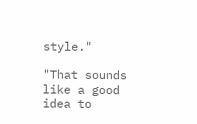style."

"That sounds like a good idea to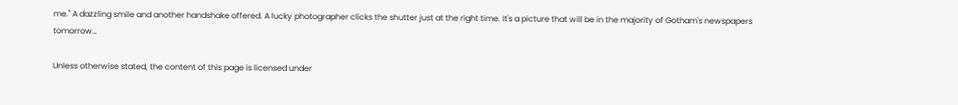me." A dazzling smile and another handshake offered. A lucky photographer clicks the shutter just at the right time. It's a picture that will be in the majority of Gotham's newspapers tomorrow…

Unless otherwise stated, the content of this page is licensed under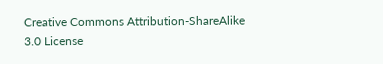Creative Commons Attribution-ShareAlike 3.0 License